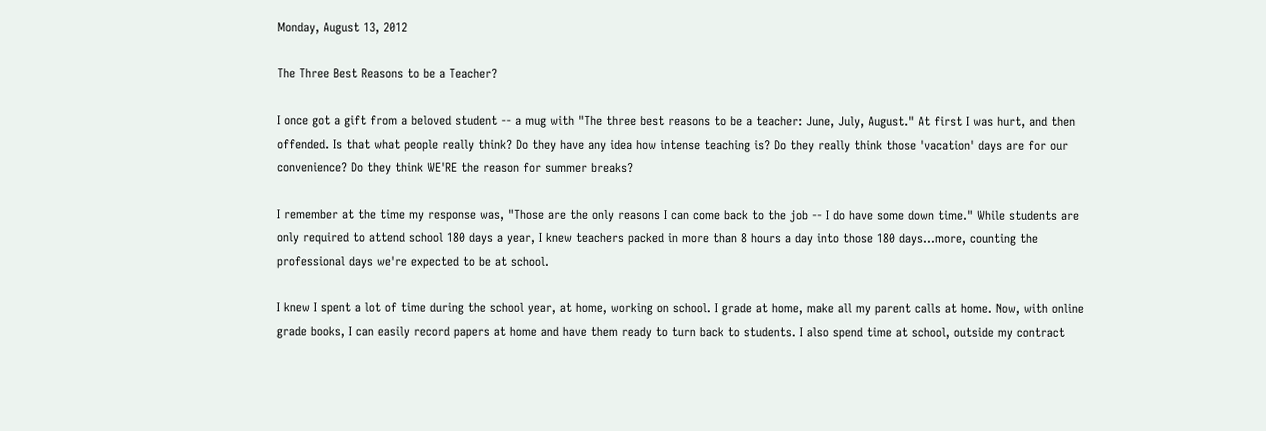Monday, August 13, 2012

The Three Best Reasons to be a Teacher?

I once got a gift from a beloved student -- a mug with "The three best reasons to be a teacher: June, July, August." At first I was hurt, and then offended. Is that what people really think? Do they have any idea how intense teaching is? Do they really think those 'vacation' days are for our convenience? Do they think WE'RE the reason for summer breaks?

I remember at the time my response was, "Those are the only reasons I can come back to the job -- I do have some down time." While students are only required to attend school 180 days a year, I knew teachers packed in more than 8 hours a day into those 180 days...more, counting the professional days we're expected to be at school.

I knew I spent a lot of time during the school year, at home, working on school. I grade at home, make all my parent calls at home. Now, with online grade books, I can easily record papers at home and have them ready to turn back to students. I also spend time at school, outside my contract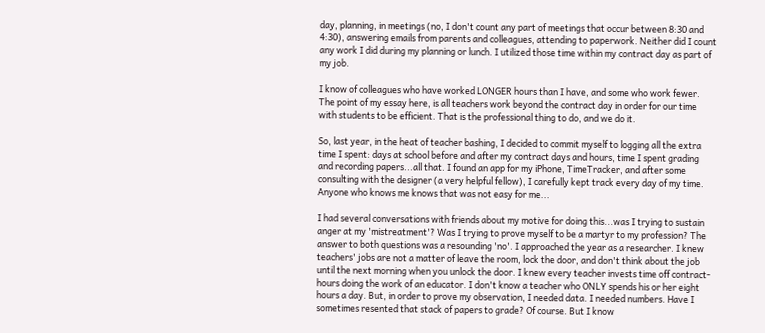day, planning, in meetings (no, I don't count any part of meetings that occur between 8:30 and 4:30), answering emails from parents and colleagues, attending to paperwork. Neither did I count any work I did during my planning or lunch. I utilized those time within my contract day as part of my job.

I know of colleagues who have worked LONGER hours than I have, and some who work fewer. The point of my essay here, is all teachers work beyond the contract day in order for our time with students to be efficient. That is the professional thing to do, and we do it.

So, last year, in the heat of teacher bashing, I decided to commit myself to logging all the extra time I spent: days at school before and after my contract days and hours, time I spent grading and recording papers...all that. I found an app for my iPhone, TimeTracker, and after some consulting with the designer (a very helpful fellow), I carefully kept track every day of my time. Anyone who knows me knows that was not easy for me...

I had several conversations with friends about my motive for doing this...was I trying to sustain anger at my 'mistreatment'? Was I trying to prove myself to be a martyr to my profession? The answer to both questions was a resounding 'no'. I approached the year as a researcher. I knew teachers' jobs are not a matter of leave the room, lock the door, and don't think about the job until the next morning when you unlock the door. I knew every teacher invests time off contract-hours doing the work of an educator. I don't know a teacher who ONLY spends his or her eight hours a day. But, in order to prove my observation, I needed data. I needed numbers. Have I sometimes resented that stack of papers to grade? Of course. But I know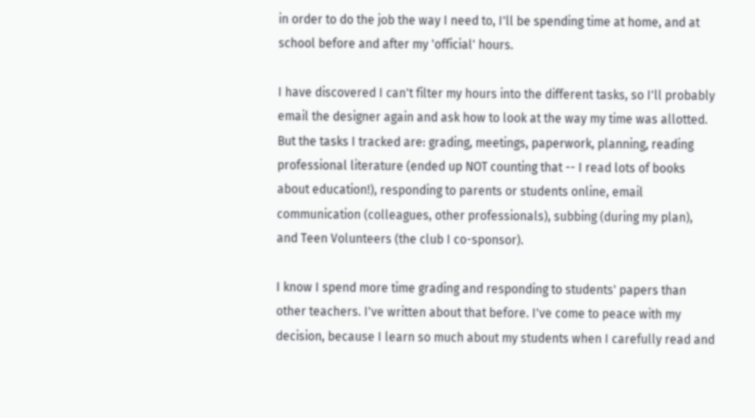in order to do the job the way I need to, I'll be spending time at home, and at school before and after my 'official' hours.

I have discovered I can't filter my hours into the different tasks, so I'll probably email the designer again and ask how to look at the way my time was allotted. But the tasks I tracked are: grading, meetings, paperwork, planning, reading professional literature (ended up NOT counting that -- I read lots of books about education!), responding to parents or students online, email communication (colleagues, other professionals), subbing (during my plan), and Teen Volunteers (the club I co-sponsor).

I know I spend more time grading and responding to students' papers than other teachers. I've written about that before. I've come to peace with my decision, because I learn so much about my students when I carefully read and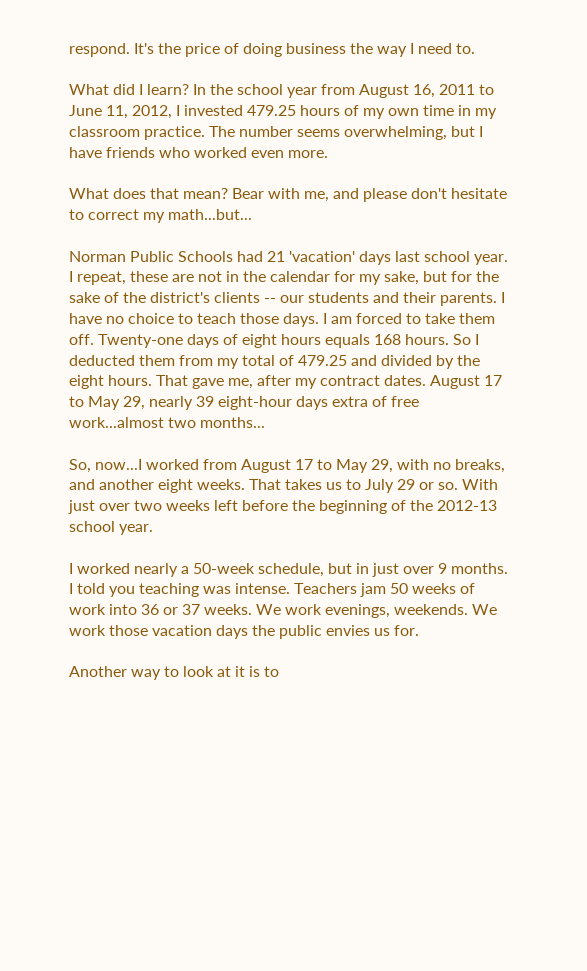respond. It's the price of doing business the way I need to.

What did I learn? In the school year from August 16, 2011 to June 11, 2012, I invested 479.25 hours of my own time in my classroom practice. The number seems overwhelming, but I have friends who worked even more.

What does that mean? Bear with me, and please don't hesitate to correct my math...but...

Norman Public Schools had 21 'vacation' days last school year. I repeat, these are not in the calendar for my sake, but for the sake of the district's clients -- our students and their parents. I have no choice to teach those days. I am forced to take them off. Twenty-one days of eight hours equals 168 hours. So I deducted them from my total of 479.25 and divided by the eight hours. That gave me, after my contract dates. August 17 to May 29, nearly 39 eight-hour days extra of free work...almost two months...

So, now...I worked from August 17 to May 29, with no breaks, and another eight weeks. That takes us to July 29 or so. With just over two weeks left before the beginning of the 2012-13 school year.

I worked nearly a 50-week schedule, but in just over 9 months. I told you teaching was intense. Teachers jam 50 weeks of work into 36 or 37 weeks. We work evenings, weekends. We work those vacation days the public envies us for.

Another way to look at it is to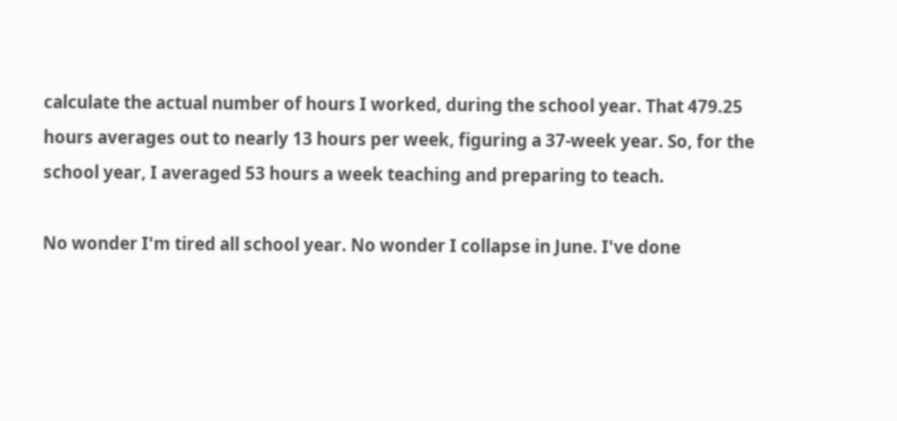calculate the actual number of hours I worked, during the school year. That 479.25 hours averages out to nearly 13 hours per week, figuring a 37-week year. So, for the school year, I averaged 53 hours a week teaching and preparing to teach.

No wonder I'm tired all school year. No wonder I collapse in June. I've done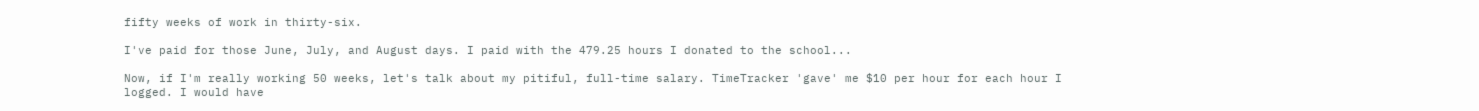fifty weeks of work in thirty-six.

I've paid for those June, July, and August days. I paid with the 479.25 hours I donated to the school...

Now, if I'm really working 50 weeks, let's talk about my pitiful, full-time salary. TimeTracker 'gave' me $10 per hour for each hour I logged. I would have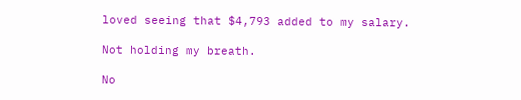loved seeing that $4,793 added to my salary.

Not holding my breath.

No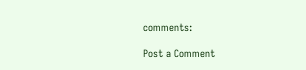comments:

Post a Comment